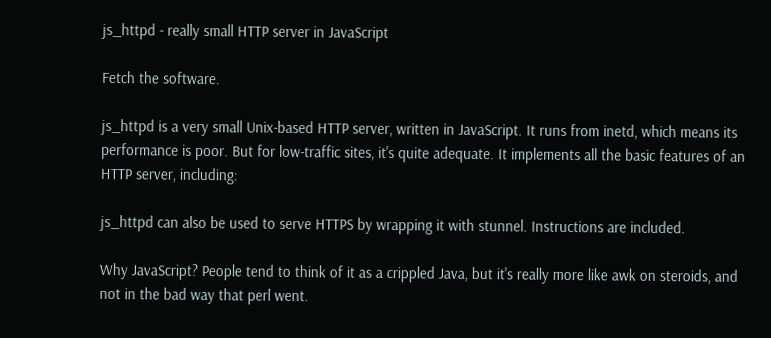js_httpd - really small HTTP server in JavaScript

Fetch the software.

js_httpd is a very small Unix-based HTTP server, written in JavaScript. It runs from inetd, which means its performance is poor. But for low-traffic sites, it's quite adequate. It implements all the basic features of an HTTP server, including:

js_httpd can also be used to serve HTTPS by wrapping it with stunnel. Instructions are included.

Why JavaScript? People tend to think of it as a crippled Java, but it's really more like awk on steroids, and not in the bad way that perl went.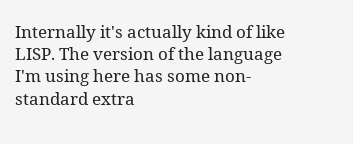Internally it's actually kind of like LISP. The version of the language I'm using here has some non-standard extra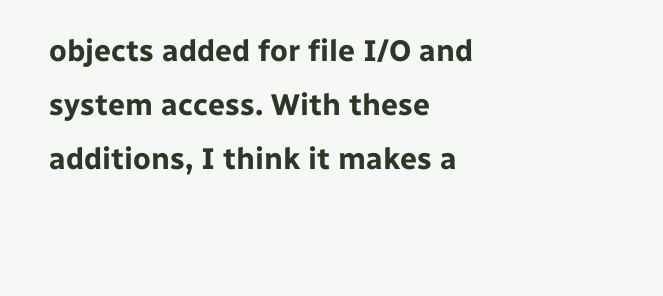objects added for file I/O and system access. With these additions, I think it makes a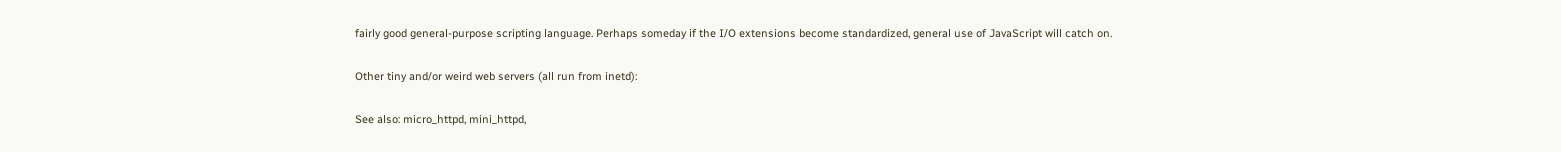fairly good general-purpose scripting language. Perhaps someday if the I/O extensions become standardized, general use of JavaScript will catch on.

Other tiny and/or weird web servers (all run from inetd):

See also: micro_httpd, mini_httpd,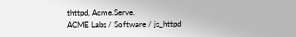thttpd, Acme.Serve.
ACME Labs / Software / js_httpd